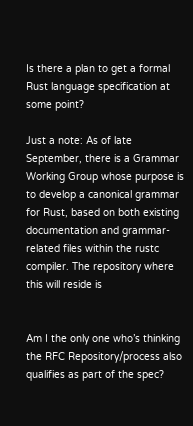Is there a plan to get a formal Rust language specification at some point?

Just a note: As of late September, there is a Grammar Working Group whose purpose is to develop a canonical grammar for Rust, based on both existing documentation and grammar-related files within the rustc compiler. The repository where this will reside is


Am I the only one who’s thinking the RFC Repository/process also qualifies as part of the spec?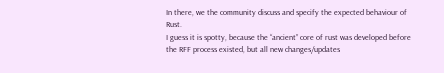In there, we the community discuss and specify the expected behaviour of Rust.
I guess it is spotty, because the “ancient” core of rust was developed before the RFF process existed, but all new changes/updates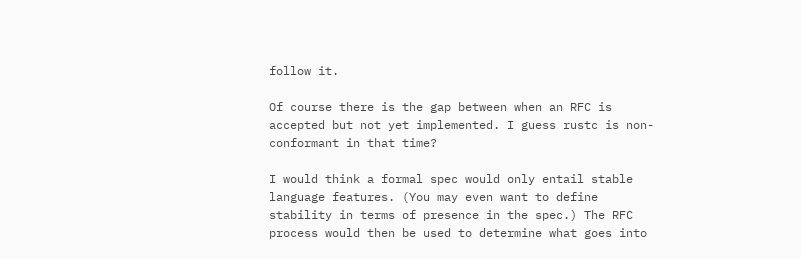follow it.

Of course there is the gap between when an RFC is accepted but not yet implemented. I guess rustc is non-conformant in that time?

I would think a formal spec would only entail stable language features. (You may even want to define stability in terms of presence in the spec.) The RFC process would then be used to determine what goes into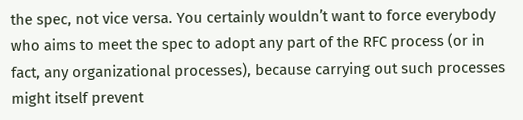the spec, not vice versa. You certainly wouldn’t want to force everybody who aims to meet the spec to adopt any part of the RFC process (or in fact, any organizational processes), because carrying out such processes might itself prevent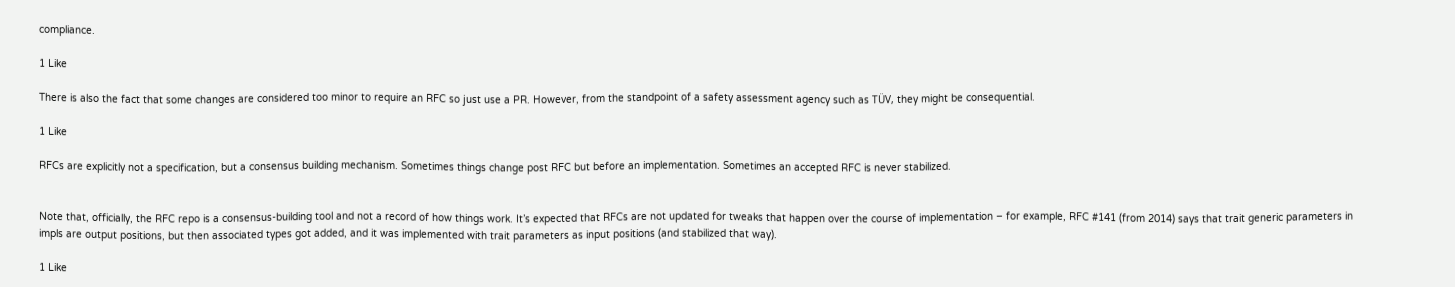compliance.

1 Like

There is also the fact that some changes are considered too minor to require an RFC so just use a PR. However, from the standpoint of a safety assessment agency such as TÜV, they might be consequential.

1 Like

RFCs are explicitly not a specification, but a consensus building mechanism. Sometimes things change post RFC but before an implementation. Sometimes an accepted RFC is never stabilized.


Note that, officially, the RFC repo is a consensus-building tool and not a record of how things work. It’s expected that RFCs are not updated for tweaks that happen over the course of implementation – for example, RFC #141 (from 2014) says that trait generic parameters in impls are output positions, but then associated types got added, and it was implemented with trait parameters as input positions (and stabilized that way).

1 Like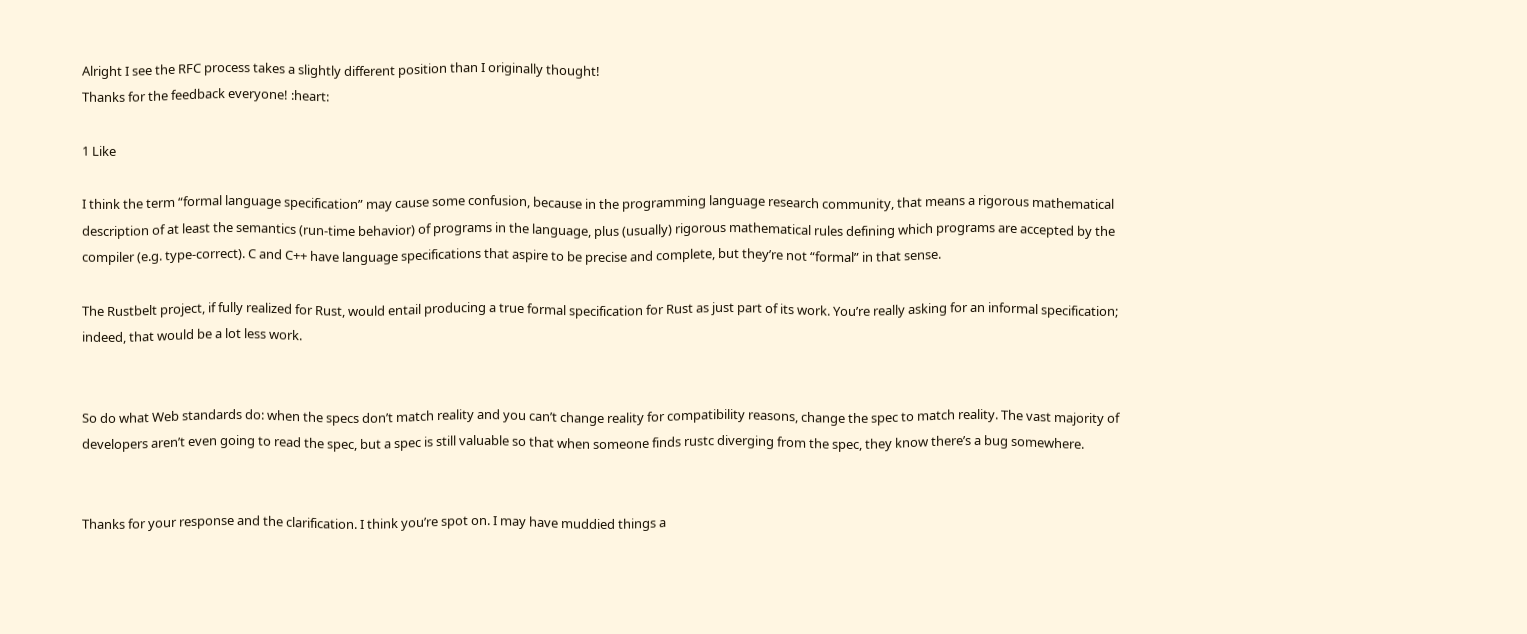Alright I see the RFC process takes a slightly different position than I originally thought!
Thanks for the feedback everyone! :heart:

1 Like

I think the term “formal language specification” may cause some confusion, because in the programming language research community, that means a rigorous mathematical description of at least the semantics (run-time behavior) of programs in the language, plus (usually) rigorous mathematical rules defining which programs are accepted by the compiler (e.g. type-correct). C and C++ have language specifications that aspire to be precise and complete, but they’re not “formal” in that sense.

The Rustbelt project, if fully realized for Rust, would entail producing a true formal specification for Rust as just part of its work. You’re really asking for an informal specification; indeed, that would be a lot less work.


So do what Web standards do: when the specs don’t match reality and you can’t change reality for compatibility reasons, change the spec to match reality. The vast majority of developers aren’t even going to read the spec, but a spec is still valuable so that when someone finds rustc diverging from the spec, they know there’s a bug somewhere.


Thanks for your response and the clarification. I think you’re spot on. I may have muddied things a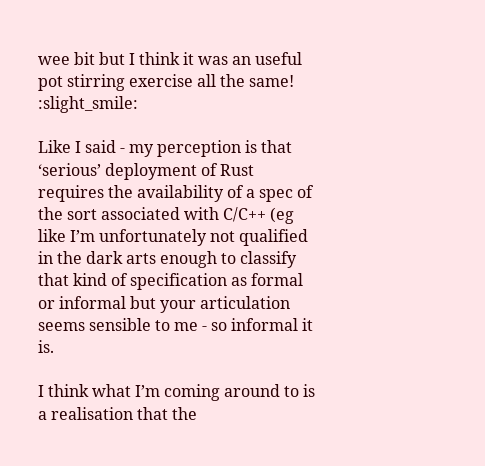wee bit but I think it was an useful pot stirring exercise all the same! :slight_smile:

Like I said - my perception is that ‘serious’ deployment of Rust requires the availability of a spec of the sort associated with C/C++ (eg like I’m unfortunately not qualified in the dark arts enough to classify that kind of specification as formal or informal but your articulation seems sensible to me - so informal it is.

I think what I’m coming around to is a realisation that the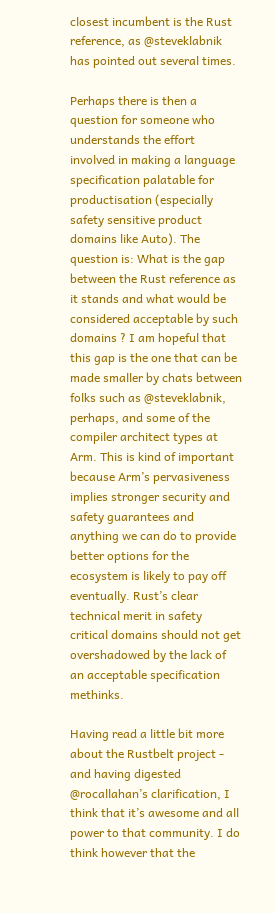closest incumbent is the Rust reference, as @steveklabnik has pointed out several times.

Perhaps there is then a question for someone who understands the effort involved in making a language specification palatable for productisation (especially safety sensitive product domains like Auto). The question is: What is the gap between the Rust reference as it stands and what would be considered acceptable by such domains ? I am hopeful that this gap is the one that can be made smaller by chats between folks such as @steveklabnik, perhaps, and some of the compiler architect types at Arm. This is kind of important because Arm’s pervasiveness implies stronger security and safety guarantees and anything we can do to provide better options for the ecosystem is likely to pay off eventually. Rust’s clear technical merit in safety critical domains should not get overshadowed by the lack of an acceptable specification methinks.

Having read a little bit more about the Rustbelt project - and having digested @rocallahan’s clarification, I think that it’s awesome and all power to that community. I do think however that the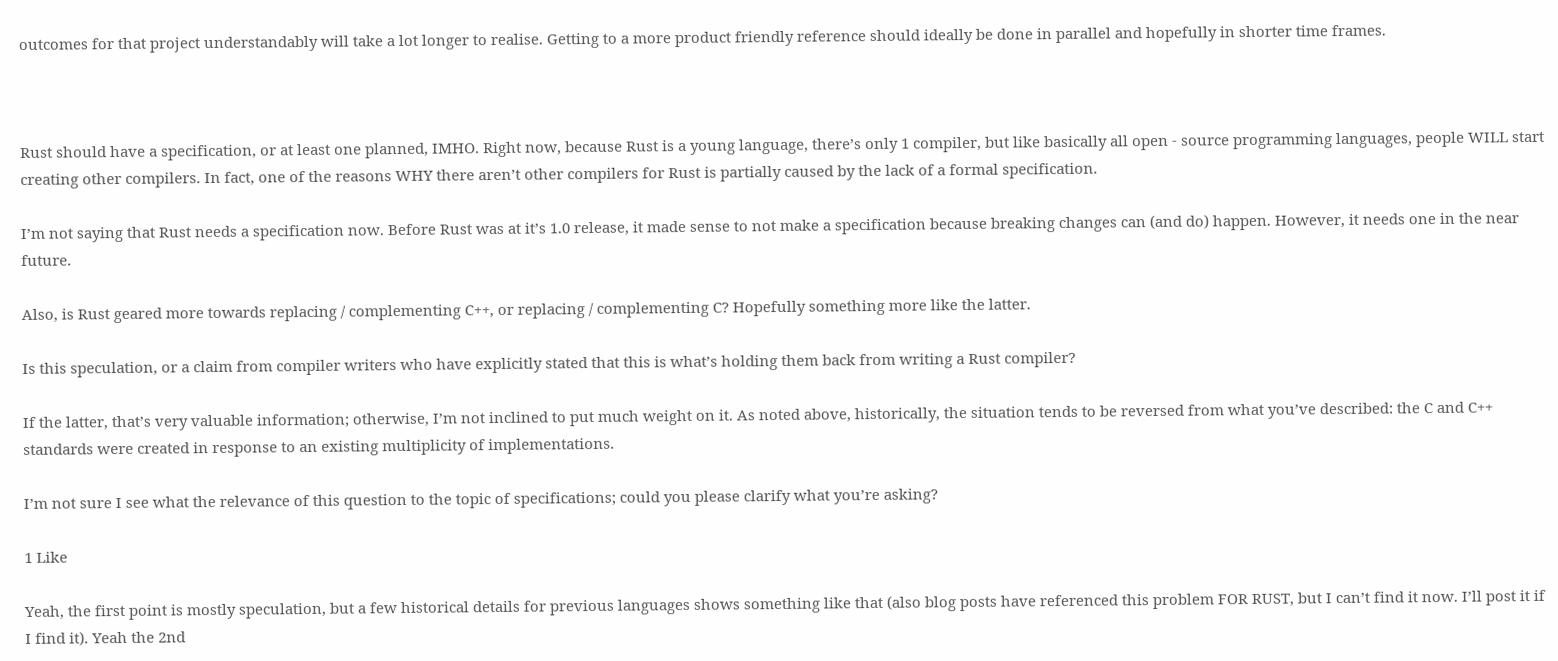outcomes for that project understandably will take a lot longer to realise. Getting to a more product friendly reference should ideally be done in parallel and hopefully in shorter time frames.



Rust should have a specification, or at least one planned, IMHO. Right now, because Rust is a young language, there’s only 1 compiler, but like basically all open - source programming languages, people WILL start creating other compilers. In fact, one of the reasons WHY there aren’t other compilers for Rust is partially caused by the lack of a formal specification.

I’m not saying that Rust needs a specification now. Before Rust was at it’s 1.0 release, it made sense to not make a specification because breaking changes can (and do) happen. However, it needs one in the near future.

Also, is Rust geared more towards replacing / complementing C++, or replacing / complementing C? Hopefully something more like the latter.

Is this speculation, or a claim from compiler writers who have explicitly stated that this is what’s holding them back from writing a Rust compiler?

If the latter, that’s very valuable information; otherwise, I’m not inclined to put much weight on it. As noted above, historically, the situation tends to be reversed from what you’ve described: the C and C++ standards were created in response to an existing multiplicity of implementations.

I’m not sure I see what the relevance of this question to the topic of specifications; could you please clarify what you’re asking?

1 Like

Yeah, the first point is mostly speculation, but a few historical details for previous languages shows something like that (also blog posts have referenced this problem FOR RUST, but I can’t find it now. I’ll post it if I find it). Yeah the 2nd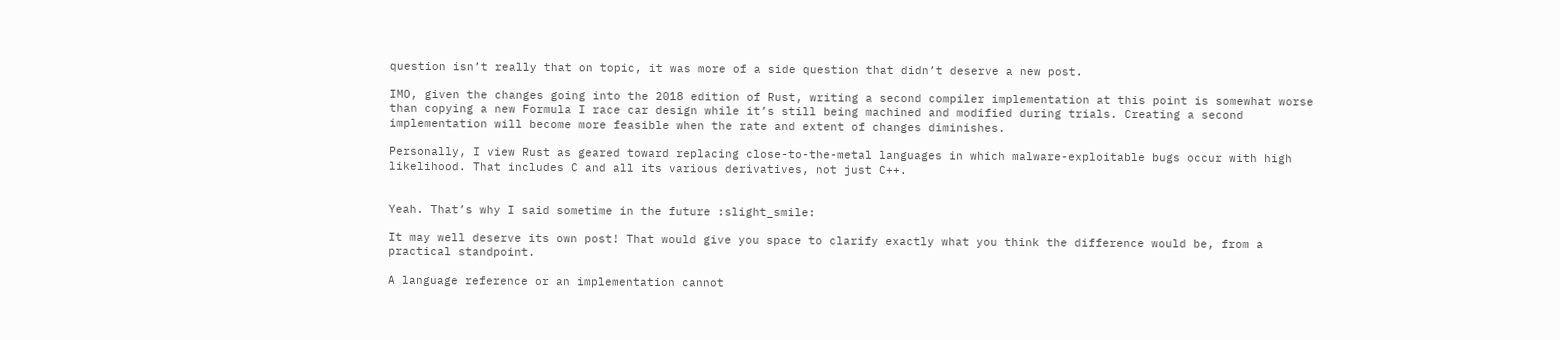question isn’t really that on topic, it was more of a side question that didn’t deserve a new post.

IMO, given the changes going into the 2018 edition of Rust, writing a second compiler implementation at this point is somewhat worse than copying a new Formula I race car design while it’s still being machined and modified during trials. Creating a second implementation will become more feasible when the rate and extent of changes diminishes.

Personally, I view Rust as geared toward replacing close-to-the-metal languages in which malware-exploitable bugs occur with high likelihood. That includes C and all its various derivatives, not just C++.


Yeah. That’s why I said sometime in the future :slight_smile:

It may well deserve its own post! That would give you space to clarify exactly what you think the difference would be, from a practical standpoint.

A language reference or an implementation cannot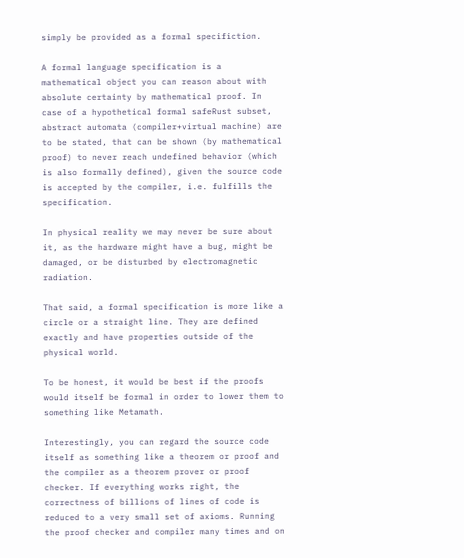simply be provided as a formal specifiction.

A formal language specification is a mathematical object you can reason about with absolute certainty by mathematical proof. In case of a hypothetical formal safeRust subset, abstract automata (compiler+virtual machine) are to be stated, that can be shown (by mathematical proof) to never reach undefined behavior (which is also formally defined), given the source code is accepted by the compiler, i.e. fulfills the specification.

In physical reality we may never be sure about it, as the hardware might have a bug, might be damaged, or be disturbed by electromagnetic radiation.

That said, a formal specification is more like a circle or a straight line. They are defined exactly and have properties outside of the physical world.

To be honest, it would be best if the proofs would itself be formal in order to lower them to something like Metamath.

Interestingly, you can regard the source code itself as something like a theorem or proof and the compiler as a theorem prover or proof checker. If everything works right, the correctness of billions of lines of code is reduced to a very small set of axioms. Running the proof checker and compiler many times and on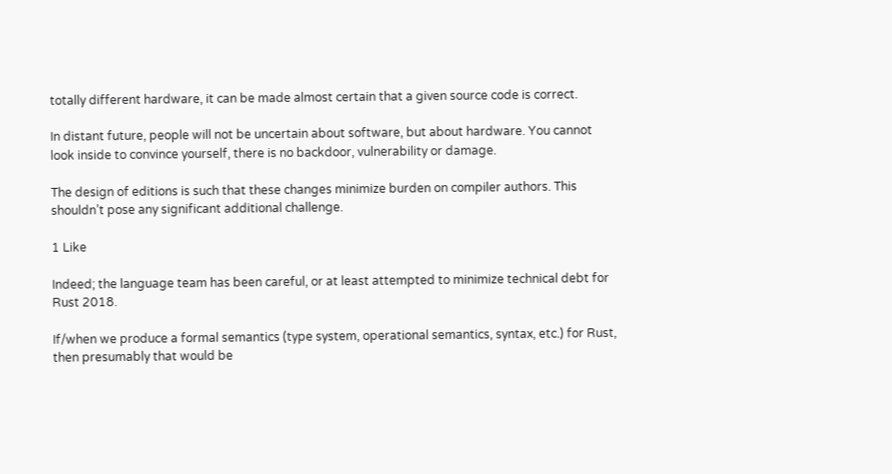totally different hardware, it can be made almost certain that a given source code is correct.

In distant future, people will not be uncertain about software, but about hardware. You cannot look inside to convince yourself, there is no backdoor, vulnerability or damage.

The design of editions is such that these changes minimize burden on compiler authors. This shouldn’t pose any significant additional challenge.

1 Like

Indeed; the language team has been careful, or at least attempted to minimize technical debt for Rust 2018.

If/when we produce a formal semantics (type system, operational semantics, syntax, etc.) for Rust, then presumably that would be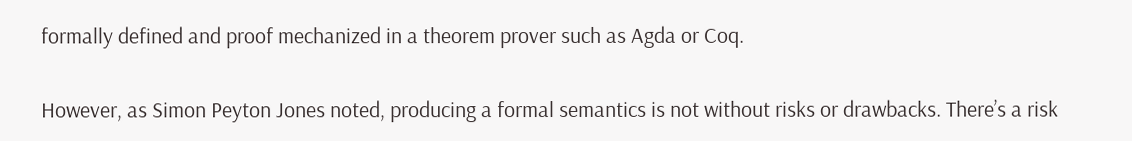formally defined and proof mechanized in a theorem prover such as Agda or Coq.

However, as Simon Peyton Jones noted, producing a formal semantics is not without risks or drawbacks. There’s a risk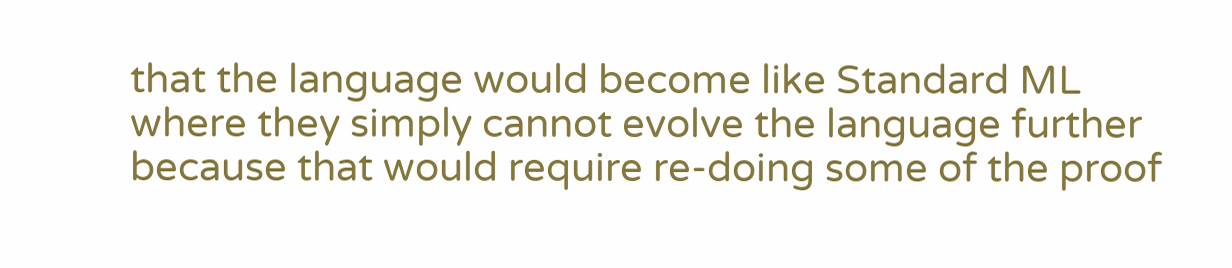that the language would become like Standard ML where they simply cannot evolve the language further because that would require re-doing some of the proof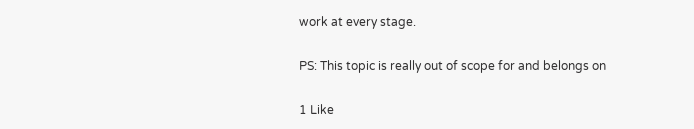work at every stage.

PS: This topic is really out of scope for and belongs on

1 Like